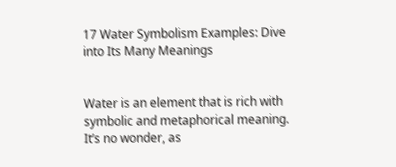17 Water Symbolism Examples: Dive into Its Many Meanings


Water is an element that is rich with symbolic and metaphorical meaning. It’s no wonder, as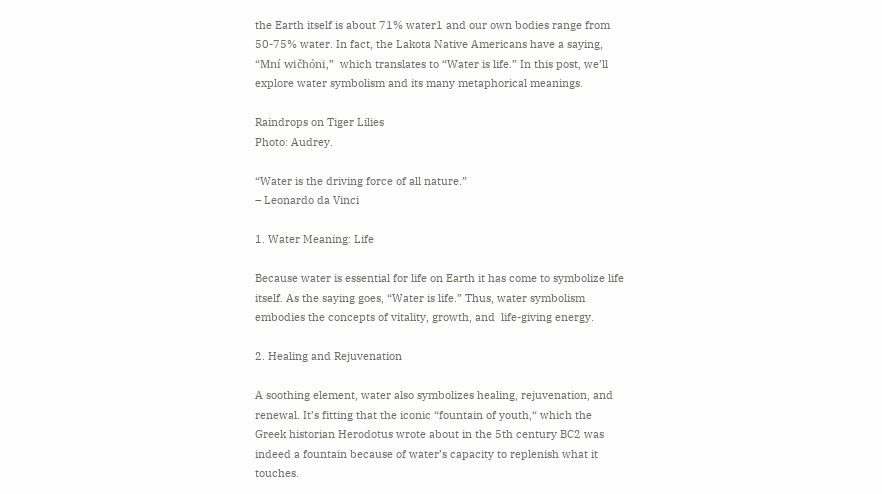the Earth itself is about 71% water1 and our own bodies range from 50-75% water. In fact, the Lakota Native Americans have a saying, “Mní wičhóni,”  which translates to “Water is life.” In this post, we’ll explore water symbolism and its many metaphorical meanings.

Raindrops on Tiger Lilies
Photo: Audrey.

“Water is the driving force of all nature.”
– Leonardo da Vinci

1. Water Meaning: Life

Because water is essential for life on Earth it has come to symbolize life itself. As the saying goes, “Water is life.” Thus, water symbolism embodies the concepts of vitality, growth, and  life-giving energy.

2. Healing and Rejuvenation

A soothing element, water also symbolizes healing, rejuvenation, and renewal. It’s fitting that the iconic “fountain of youth,“ which the Greek historian Herodotus wrote about in the 5th century BC2 was indeed a fountain because of water’s capacity to replenish what it touches.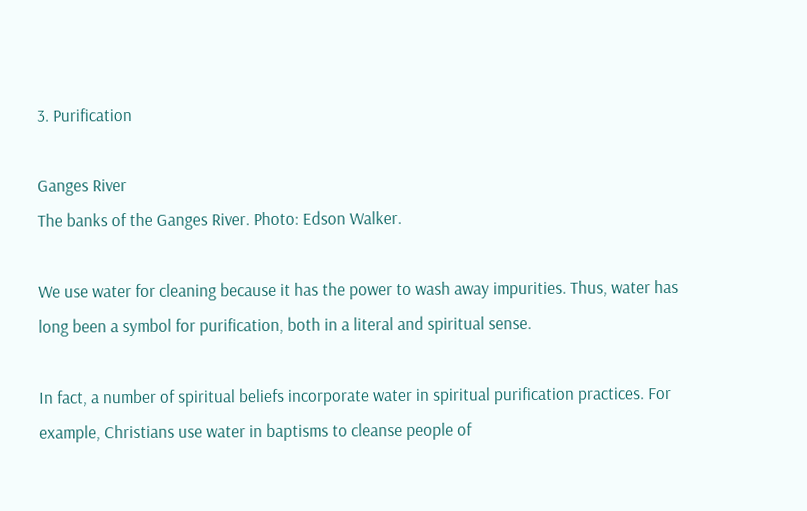3. Purification

Ganges River
The banks of the Ganges River. Photo: Edson Walker.

We use water for cleaning because it has the power to wash away impurities. Thus, water has long been a symbol for purification, both in a literal and spiritual sense.

In fact, a number of spiritual beliefs incorporate water in spiritual purification practices. For example, Christians use water in baptisms to cleanse people of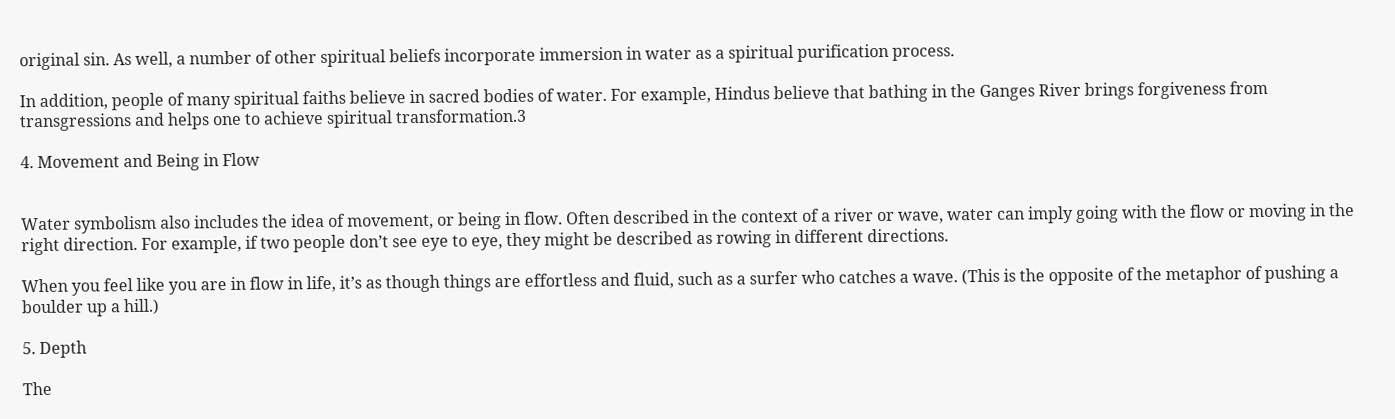original sin. As well, a number of other spiritual beliefs incorporate immersion in water as a spiritual purification process.

In addition, people of many spiritual faiths believe in sacred bodies of water. For example, Hindus believe that bathing in the Ganges River brings forgiveness from transgressions and helps one to achieve spiritual transformation.3

4. Movement and Being in Flow


Water symbolism also includes the idea of movement, or being in flow. Often described in the context of a river or wave, water can imply going with the flow or moving in the right direction. For example, if two people don’t see eye to eye, they might be described as rowing in different directions.

When you feel like you are in flow in life, it’s as though things are effortless and fluid, such as a surfer who catches a wave. (This is the opposite of the metaphor of pushing a boulder up a hill.)

5. Depth

The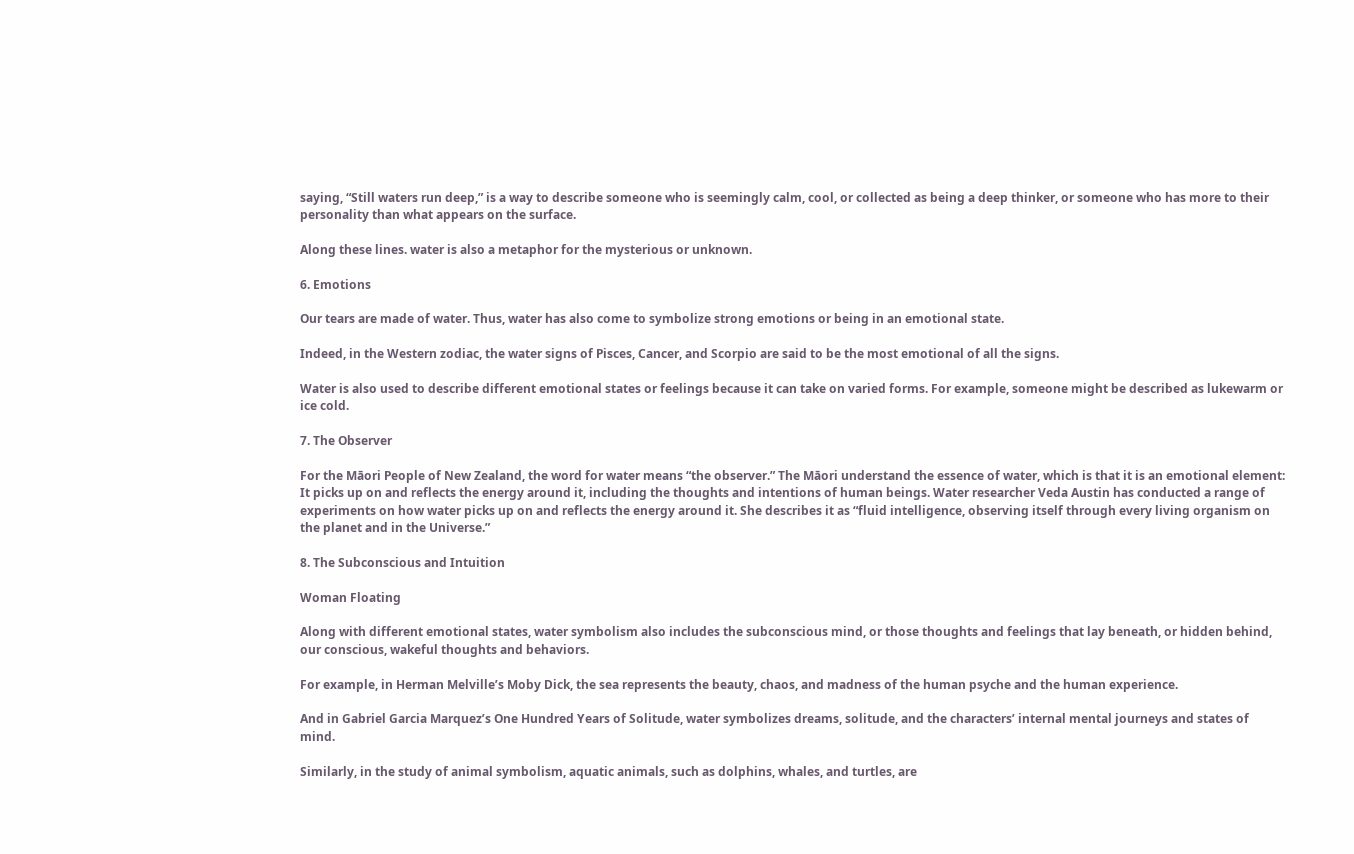saying, “Still waters run deep,” is a way to describe someone who is seemingly calm, cool, or collected as being a deep thinker, or someone who has more to their personality than what appears on the surface.

Along these lines. water is also a metaphor for the mysterious or unknown.

6. Emotions

Our tears are made of water. Thus, water has also come to symbolize strong emotions or being in an emotional state.

Indeed, in the Western zodiac, the water signs of Pisces, Cancer, and Scorpio are said to be the most emotional of all the signs.

Water is also used to describe different emotional states or feelings because it can take on varied forms. For example, someone might be described as lukewarm or ice cold.

7. The Observer

For the Māori People of New Zealand, the word for water means “the observer.” The Māori understand the essence of water, which is that it is an emotional element: It picks up on and reflects the energy around it, including the thoughts and intentions of human beings. Water researcher Veda Austin has conducted a range of experiments on how water picks up on and reflects the energy around it. She describes it as “fluid intelligence, observing itself through every living organism on the planet and in the Universe.”

8. The Subconscious and Intuition

Woman Floating

Along with different emotional states, water symbolism also includes the subconscious mind, or those thoughts and feelings that lay beneath, or hidden behind, our conscious, wakeful thoughts and behaviors.

For example, in Herman Melville’s Moby Dick, the sea represents the beauty, chaos, and madness of the human psyche and the human experience.

And in Gabriel Garcia Marquez’s One Hundred Years of Solitude, water symbolizes dreams, solitude, and the characters’ internal mental journeys and states of mind.

Similarly, in the study of animal symbolism, aquatic animals, such as dolphins, whales, and turtles, are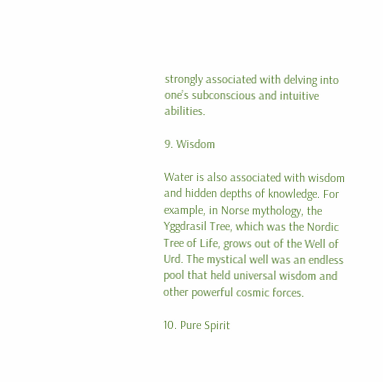strongly associated with delving into one’s subconscious and intuitive abilities.

9. Wisdom

Water is also associated with wisdom and hidden depths of knowledge. For example, in Norse mythology, the Yggdrasil Tree, which was the Nordic Tree of Life, grows out of the Well of Urd. The mystical well was an endless pool that held universal wisdom and other powerful cosmic forces.

10. Pure Spirit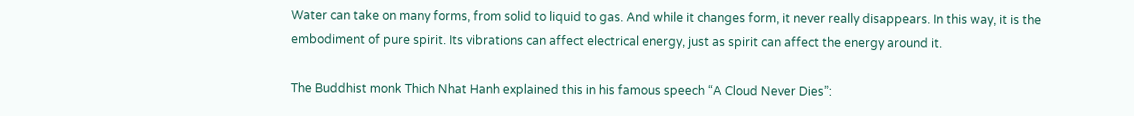Water can take on many forms, from solid to liquid to gas. And while it changes form, it never really disappears. In this way, it is the embodiment of pure spirit. Its vibrations can affect electrical energy, just as spirit can affect the energy around it.

The Buddhist monk Thich Nhat Hanh explained this in his famous speech “A Cloud Never Dies”: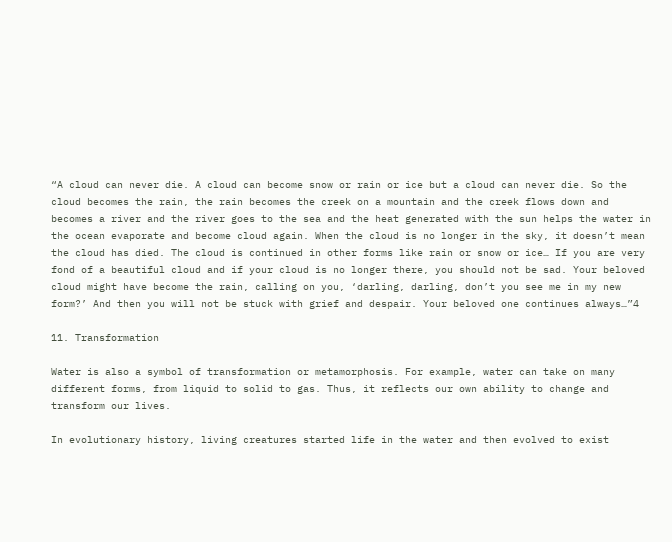“A cloud can never die. A cloud can become snow or rain or ice but a cloud can never die. So the cloud becomes the rain, the rain becomes the creek on a mountain and the creek flows down and becomes a river and the river goes to the sea and the heat generated with the sun helps the water in the ocean evaporate and become cloud again. When the cloud is no longer in the sky, it doesn’t mean the cloud has died. The cloud is continued in other forms like rain or snow or ice… If you are very fond of a beautiful cloud and if your cloud is no longer there, you should not be sad. Your beloved cloud might have become the rain, calling on you, ‘darling, darling, don’t you see me in my new form?’ And then you will not be stuck with grief and despair. Your beloved one continues always…”4

11. Transformation

Water is also a symbol of transformation or metamorphosis. For example, water can take on many different forms, from liquid to solid to gas. Thus, it reflects our own ability to change and transform our lives.

In evolutionary history, living creatures started life in the water and then evolved to exist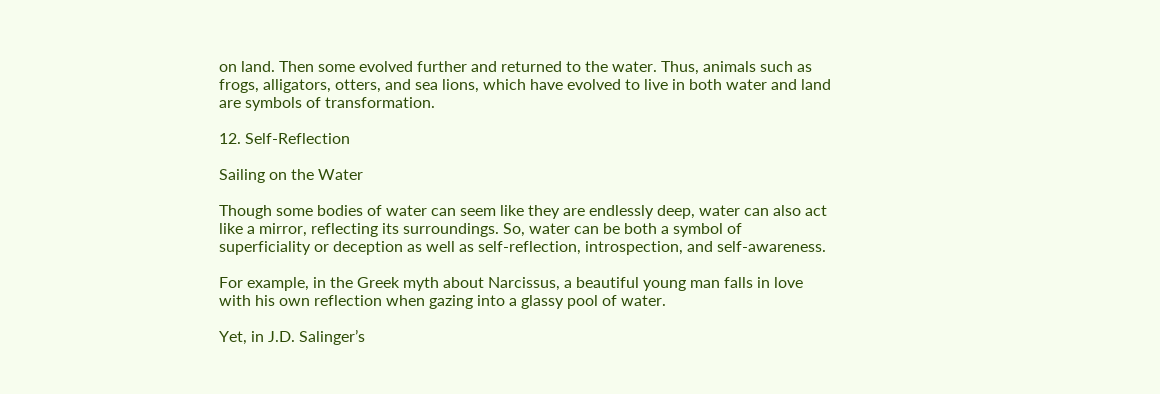on land. Then some evolved further and returned to the water. Thus, animals such as frogs, alligators, otters, and sea lions, which have evolved to live in both water and land are symbols of transformation.

12. Self-Reflection

Sailing on the Water

Though some bodies of water can seem like they are endlessly deep, water can also act like a mirror, reflecting its surroundings. So, water can be both a symbol of superficiality or deception as well as self-reflection, introspection, and self-awareness.

For example, in the Greek myth about Narcissus, a beautiful young man falls in love with his own reflection when gazing into a glassy pool of water.

Yet, in J.D. Salinger’s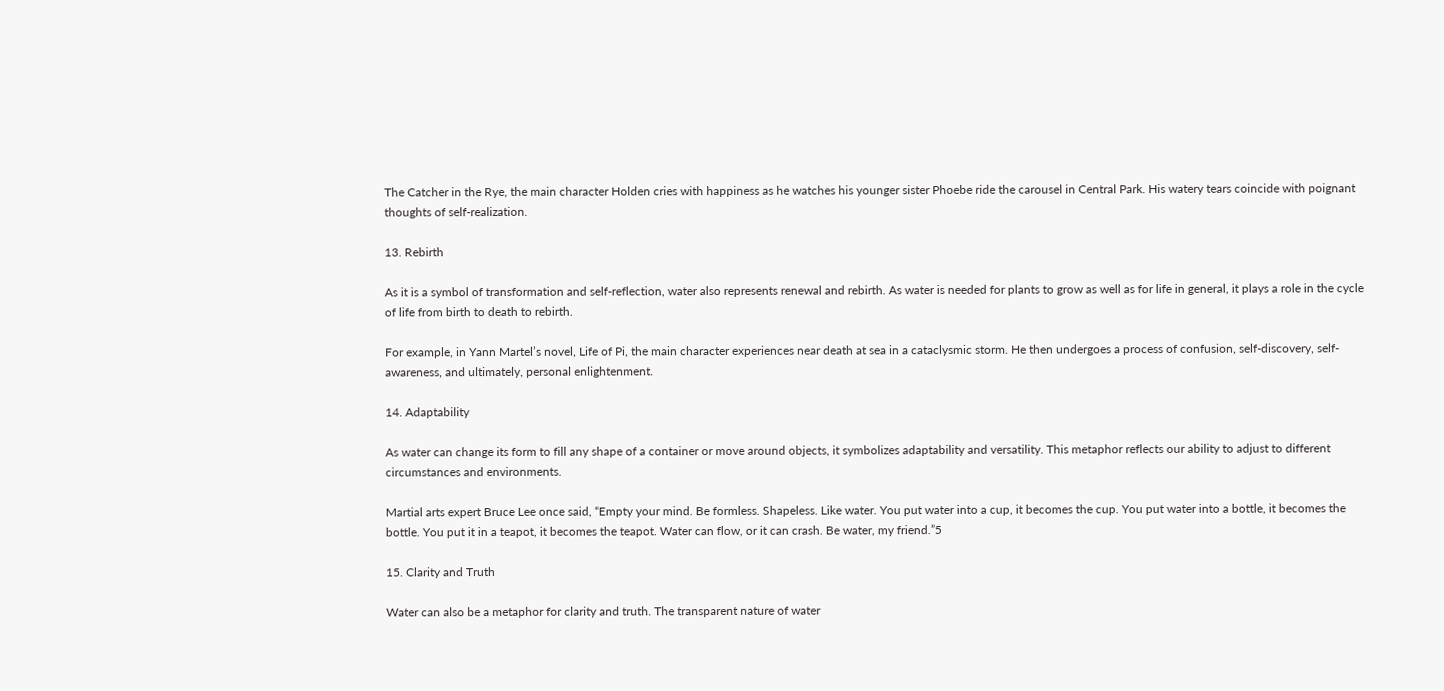The Catcher in the Rye, the main character Holden cries with happiness as he watches his younger sister Phoebe ride the carousel in Central Park. His watery tears coincide with poignant thoughts of self-realization.

13. Rebirth

As it is a symbol of transformation and self-reflection, water also represents renewal and rebirth. As water is needed for plants to grow as well as for life in general, it plays a role in the cycle of life from birth to death to rebirth.

For example, in Yann Martel’s novel, Life of Pi, the main character experiences near death at sea in a cataclysmic storm. He then undergoes a process of confusion, self-discovery, self-awareness, and ultimately, personal enlightenment.

14. Adaptability

As water can change its form to fill any shape of a container or move around objects, it symbolizes adaptability and versatility. This metaphor reflects our ability to adjust to different circumstances and environments.

Martial arts expert Bruce Lee once said, “Empty your mind. Be formless. Shapeless. Like water. You put water into a cup, it becomes the cup. You put water into a bottle, it becomes the bottle. You put it in a teapot, it becomes the teapot. Water can flow, or it can crash. Be water, my friend.”5

15. Clarity and Truth

Water can also be a metaphor for clarity and truth. The transparent nature of water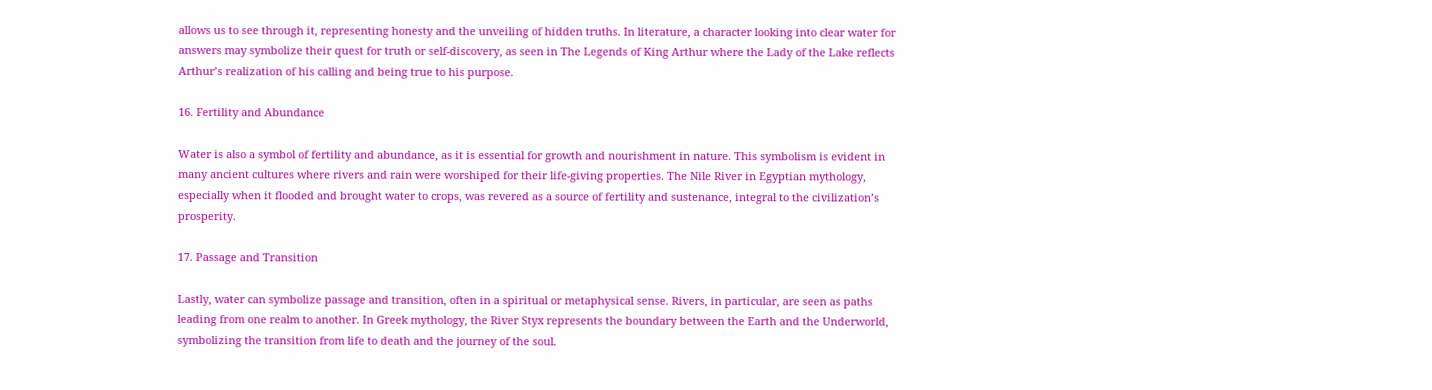allows us to see through it, representing honesty and the unveiling of hidden truths. In literature, a character looking into clear water for answers may symbolize their quest for truth or self-discovery, as seen in The Legends of King Arthur where the Lady of the Lake reflects Arthur’s realization of his calling and being true to his purpose.

16. Fertility and Abundance

Water is also a symbol of fertility and abundance, as it is essential for growth and nourishment in nature. This symbolism is evident in many ancient cultures where rivers and rain were worshiped for their life-giving properties. The Nile River in Egyptian mythology, especially when it flooded and brought water to crops, was revered as a source of fertility and sustenance, integral to the civilization’s prosperity.

17. Passage and Transition

Lastly, water can symbolize passage and transition, often in a spiritual or metaphysical sense. Rivers, in particular, are seen as paths leading from one realm to another. In Greek mythology, the River Styx represents the boundary between the Earth and the Underworld, symbolizing the transition from life to death and the journey of the soul.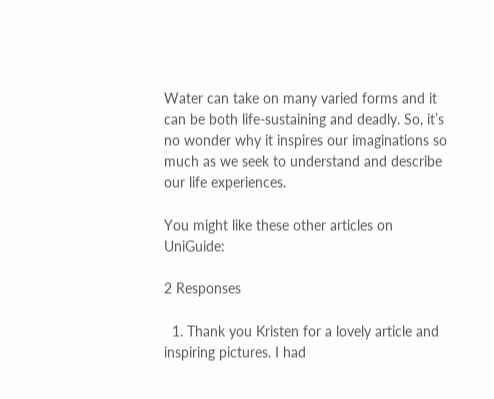Water can take on many varied forms and it can be both life-sustaining and deadly. So, it’s no wonder why it inspires our imaginations so much as we seek to understand and describe our life experiences.

You might like these other articles on UniGuide:

2 Responses

  1. Thank you Kristen for a lovely article and inspiring pictures. I had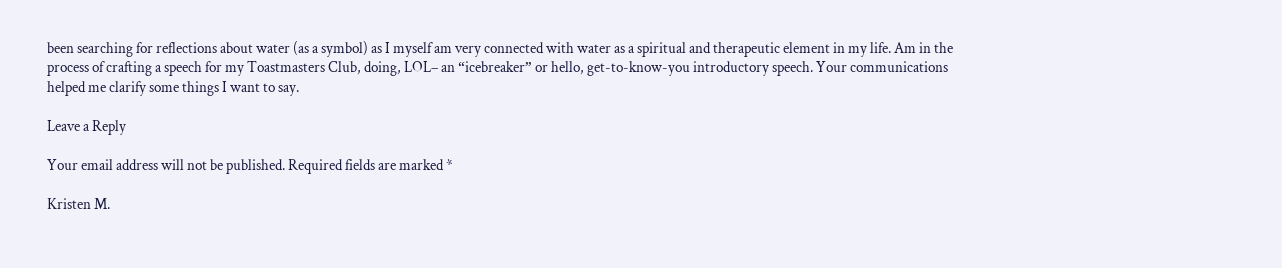been searching for reflections about water (as a symbol) as I myself am very connected with water as a spiritual and therapeutic element in my life. Am in the process of crafting a speech for my Toastmasters Club, doing, LOL– an “icebreaker” or hello, get-to-know-you introductory speech. Your communications helped me clarify some things I want to say.

Leave a Reply

Your email address will not be published. Required fields are marked *

Kristen M.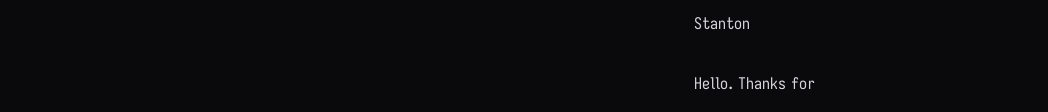Stanton

Hello. Thanks for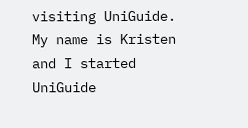visiting UniGuide. My name is Kristen and I started UniGuide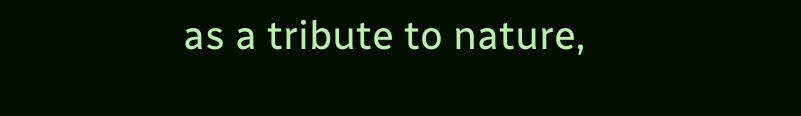as a tribute to nature,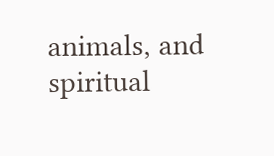animals, and spiritual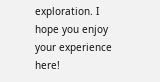exploration. I hope you enjoy your experience here!